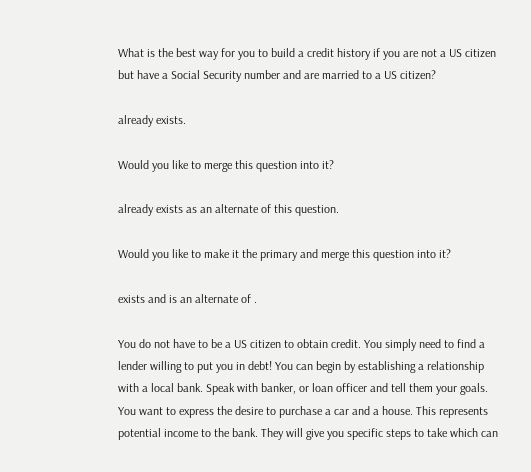What is the best way for you to build a credit history if you are not a US citizen but have a Social Security number and are married to a US citizen?

already exists.

Would you like to merge this question into it?

already exists as an alternate of this question.

Would you like to make it the primary and merge this question into it?

exists and is an alternate of .

You do not have to be a US citizen to obtain credit. You simply need to find a lender willing to put you in debt! You can begin by establishing a relationship with a local bank. Speak with banker, or loan officer and tell them your goals. You want to express the desire to purchase a car and a house. This represents potential income to the bank. They will give you specific steps to take which can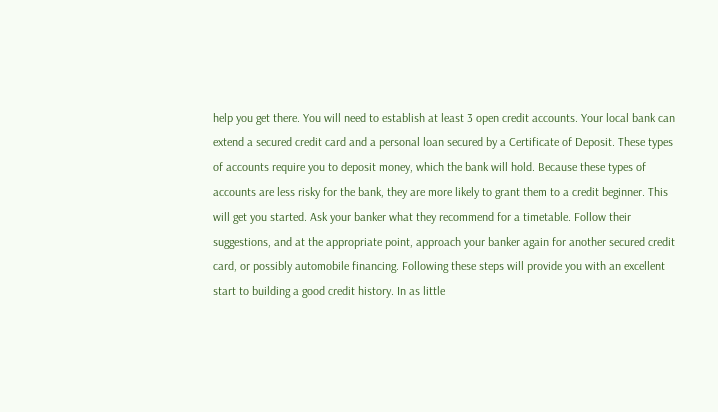help you get there. You will need to establish at least 3 open credit accounts. Your local bank can extend a secured credit card and a personal loan secured by a Certificate of Deposit. These types of accounts require you to deposit money, which the bank will hold. Because these types of accounts are less risky for the bank, they are more likely to grant them to a credit beginner. This will get you started. Ask your banker what they recommend for a timetable. Follow their suggestions, and at the appropriate point, approach your banker again for another secured credit card, or possibly automobile financing. Following these steps will provide you with an excellent start to building a good credit history. In as little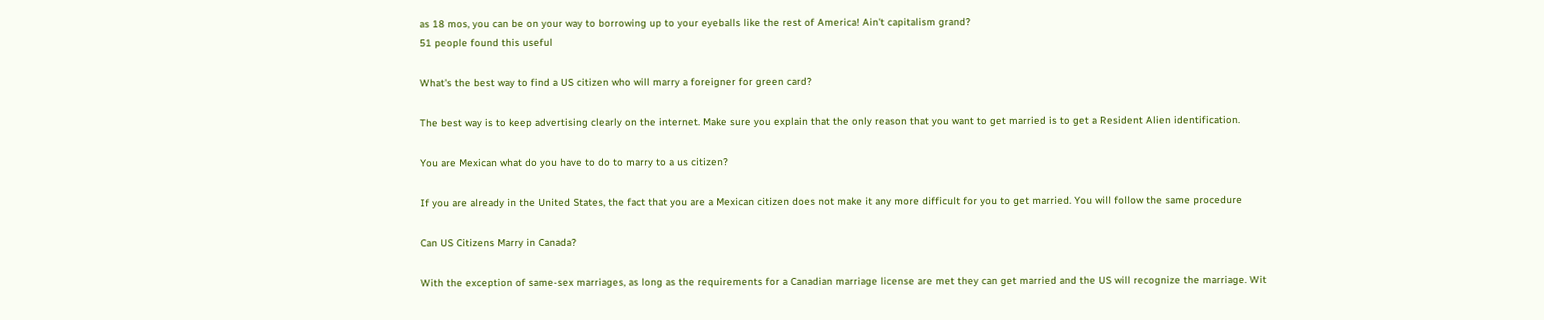as 18 mos, you can be on your way to borrowing up to your eyeballs like the rest of America! Ain't capitalism grand?
51 people found this useful

What's the best way to find a US citizen who will marry a foreigner for green card?

The best way is to keep advertising clearly on the internet. Make sure you explain that the only reason that you want to get married is to get a Resident Alien identification.

You are Mexican what do you have to do to marry to a us citizen?

If you are already in the United States, the fact that you are a Mexican citizen does not make it any more difficult for you to get married. You will follow the same procedure

Can US Citizens Marry in Canada?

With the exception of same-sex marriages, as long as the requirements for a Canadian marriage license are met they can get married and the US will recognize the marriage. Wit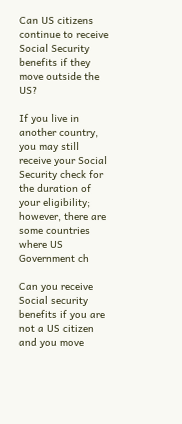Can US citizens continue to receive Social Security benefits if they move outside the US?

If you live in another country, you may still receive your Social Security check for the duration of your eligibility; however, there are some countries where US Government ch

Can you receive Social security benefits if you are not a US citizen and you move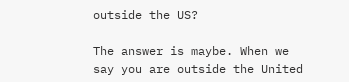outside the US?

The answer is maybe. When we say you are outside the United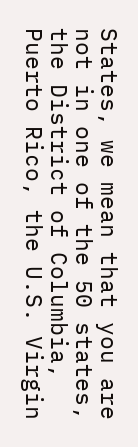States, we mean that you are not in one of the 50 states, the District of Columbia, Puerto Rico, the U.S. Virgin